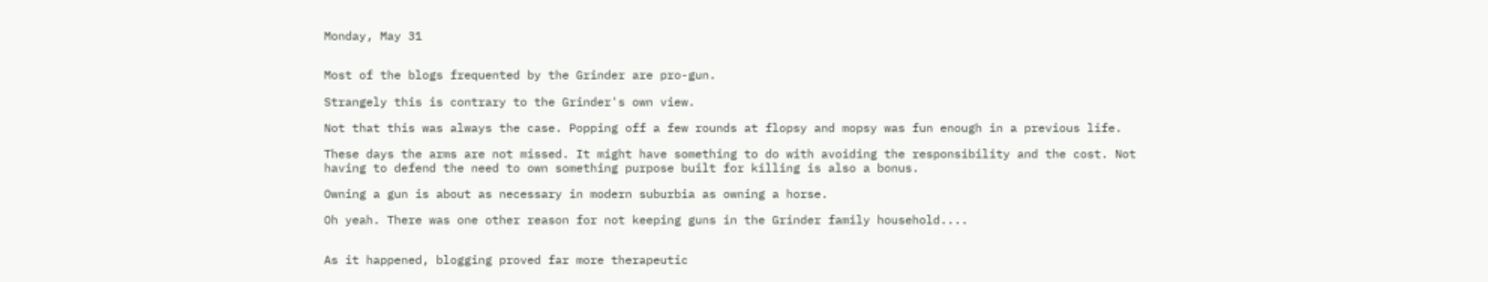Monday, May 31


Most of the blogs frequented by the Grinder are pro-gun.

Strangely this is contrary to the Grinder's own view.

Not that this was always the case. Popping off a few rounds at flopsy and mopsy was fun enough in a previous life.

These days the arms are not missed. It might have something to do with avoiding the responsibility and the cost. Not having to defend the need to own something purpose built for killing is also a bonus.

Owning a gun is about as necessary in modern suburbia as owning a horse.

Oh yeah. There was one other reason for not keeping guns in the Grinder family household....


As it happened, blogging proved far more therapeutic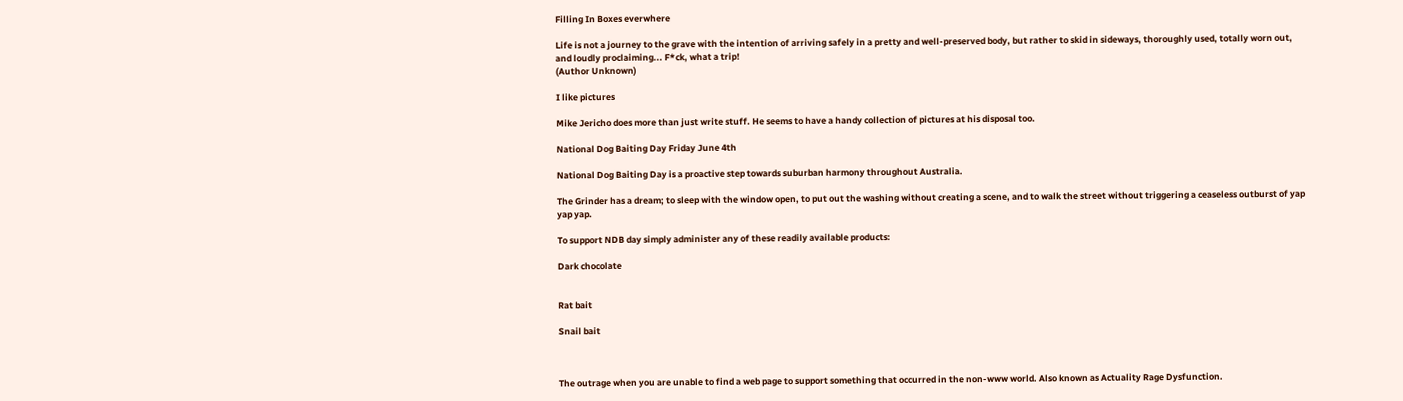Filling In Boxes everwhere

Life is not a journey to the grave with the intention of arriving safely in a pretty and well-preserved body, but rather to skid in sideways, thoroughly used, totally worn out, and loudly proclaiming... F*ck, what a trip!
(Author Unknown)

I like pictures

Mike Jericho does more than just write stuff. He seems to have a handy collection of pictures at his disposal too.

National Dog Baiting Day Friday June 4th

National Dog Baiting Day is a proactive step towards suburban harmony throughout Australia.

The Grinder has a dream; to sleep with the window open, to put out the washing without creating a scene, and to walk the street without triggering a ceaseless outburst of yap yap yap.

To support NDB day simply administer any of these readily available products:

Dark chocolate


Rat bait

Snail bait



The outrage when you are unable to find a web page to support something that occurred in the non-www world. Also known as Actuality Rage Dysfunction.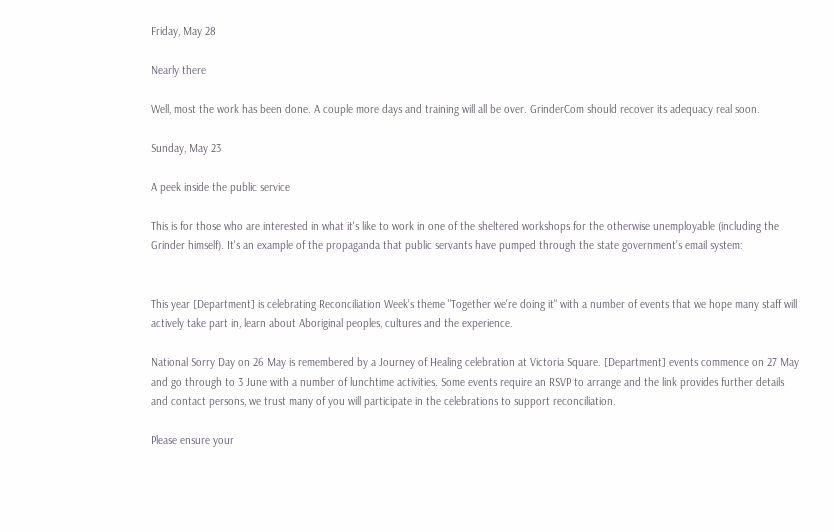Friday, May 28

Nearly there

Well, most the work has been done. A couple more days and training will all be over. GrinderCom should recover its adequacy real soon.

Sunday, May 23

A peek inside the public service

This is for those who are interested in what it's like to work in one of the sheltered workshops for the otherwise unemployable (including the Grinder himself). It's an example of the propaganda that public servants have pumped through the state government’s email system:


This year [Department] is celebrating Reconciliation Week's theme "Together we're doing it" with a number of events that we hope many staff will actively take part in, learn about Aboriginal peoples, cultures and the experience.

National Sorry Day on 26 May is remembered by a Journey of Healing celebration at Victoria Square. [Department] events commence on 27 May and go through to 3 June with a number of lunchtime activities. Some events require an RSVP to arrange and the link provides further details and contact persons, we trust many of you will participate in the celebrations to support reconciliation.

Please ensure your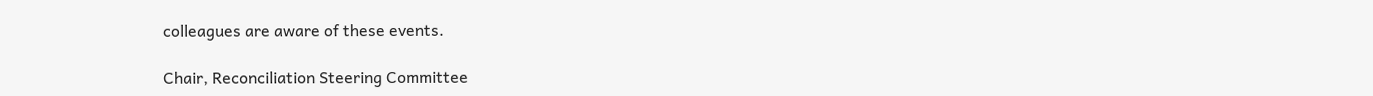colleagues are aware of these events.

Chair, Reconciliation Steering Committee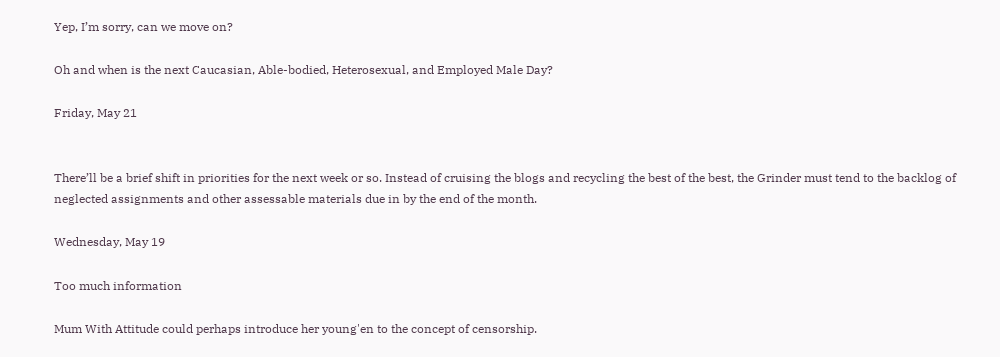Yep, I’m sorry, can we move on?

Oh and when is the next Caucasian, Able-bodied, Heterosexual, and Employed Male Day?

Friday, May 21


There’ll be a brief shift in priorities for the next week or so. Instead of cruising the blogs and recycling the best of the best, the Grinder must tend to the backlog of neglected assignments and other assessable materials due in by the end of the month.

Wednesday, May 19

Too much information

Mum With Attitude could perhaps introduce her young'en to the concept of censorship.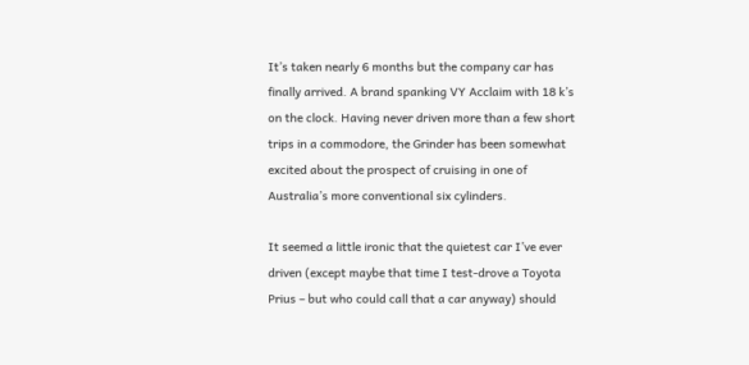It’s taken nearly 6 months but the company car has finally arrived. A brand spanking VY Acclaim with 18 k’s on the clock. Having never driven more than a few short trips in a commodore, the Grinder has been somewhat excited about the prospect of cruising in one of Australia’s more conventional six cylinders.

It seemed a little ironic that the quietest car I’ve ever driven (except maybe that time I test-drove a Toyota Prius – but who could call that a car anyway) should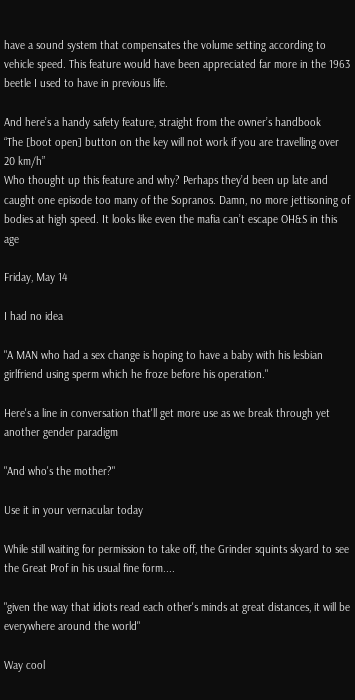have a sound system that compensates the volume setting according to vehicle speed. This feature would have been appreciated far more in the 1963 beetle I used to have in previous life.

And here’s a handy safety feature, straight from the owner’s handbook
“The [boot open] button on the key will not work if you are travelling over 20 km/h”
Who thought up this feature and why? Perhaps they’d been up late and caught one episode too many of the Sopranos. Damn, no more jettisoning of bodies at high speed. It looks like even the mafia can’t escape OH&S in this age

Friday, May 14

I had no idea

"A MAN who had a sex change is hoping to have a baby with his lesbian girlfriend using sperm which he froze before his operation."

Here's a line in conversation that'll get more use as we break through yet another gender paradigm

"And who's the mother?"

Use it in your vernacular today

While still waiting for permission to take off, the Grinder squints skyard to see the Great Prof in his usual fine form....

"given the way that idiots read each other's minds at great distances, it will be everywhere around the world"

Way cool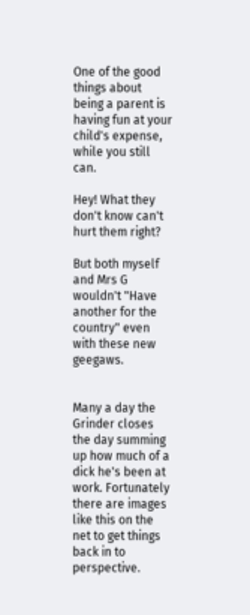One of the good things about being a parent is having fun at your child's expense, while you still can.

Hey! What they don't know can't hurt them right?

But both myself and Mrs G wouldn't "Have another for the country" even with these new geegaws.


Many a day the Grinder closes the day summing up how much of a dick he's been at work. Fortunately there are images like this on the net to get things back in to perspective.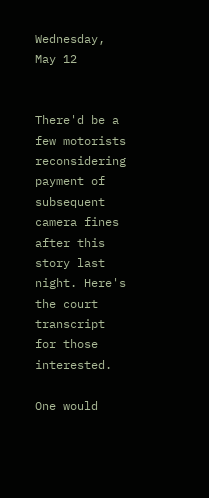Wednesday, May 12


There'd be a few motorists reconsidering payment of subsequent camera fines after this story last night. Here's the court transcript for those interested.

One would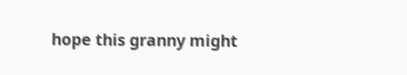hope this granny might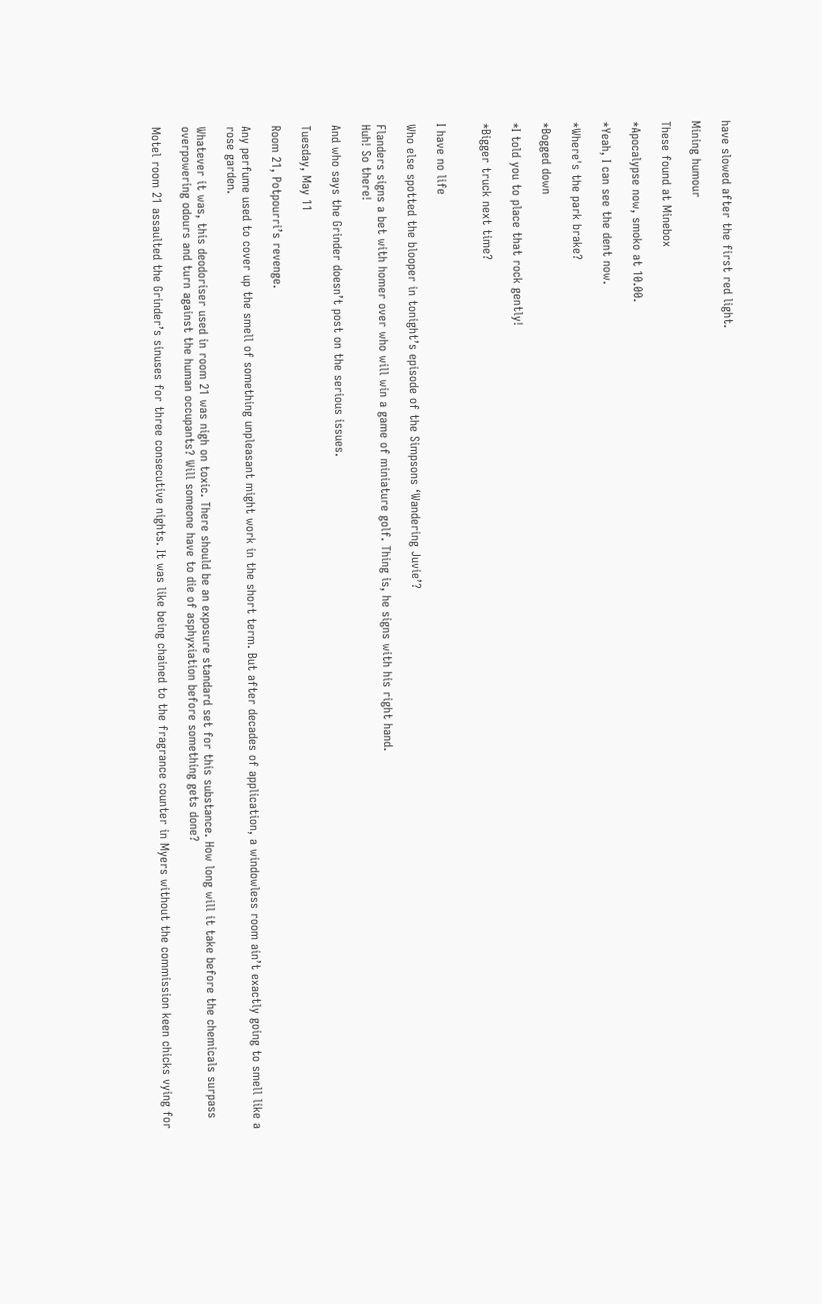have slowed after the first red light.

Mining humour

These found at Minebox

*Apocalypse now, smoko at 10.00.

*Yeah, I can see the dent now.

*Where's the park brake?

*Bogged down

*I told you to place that rock gently!

*Bigger truck next time?


I have no life

Who else spotted the blooper in tonight’s episode of the Simpsons ‘Wandering Juvie’?

Flanders signs a bet with homer over who will win a game of miniature golf. Thing is, he signs with his right hand.
Huh! So there!

And who says the Grinder doesn’t post on the serious issues.

Tuesday, May 11

Room 21, Potpourri’s revenge.

Any perfume used to cover up the smell of something unpleasant might work in the short term. But after decades of application, a windowless room ain’t exactly going to smell like a rose garden.

Whatever it was, this deodoriser used in room 21 was nigh on toxic. There should be an exposure standard set for this substance. How long will it take before the chemicals surpass overpowering odours and turn against the human occupants? Will someone have to die of asphyxiation before something gets done?

Motel room 21 assaulted the Grinder’s sinuses for three consecutive nights. It was like being chained to the fragrance counter in Myers without the commission keen chicks vying for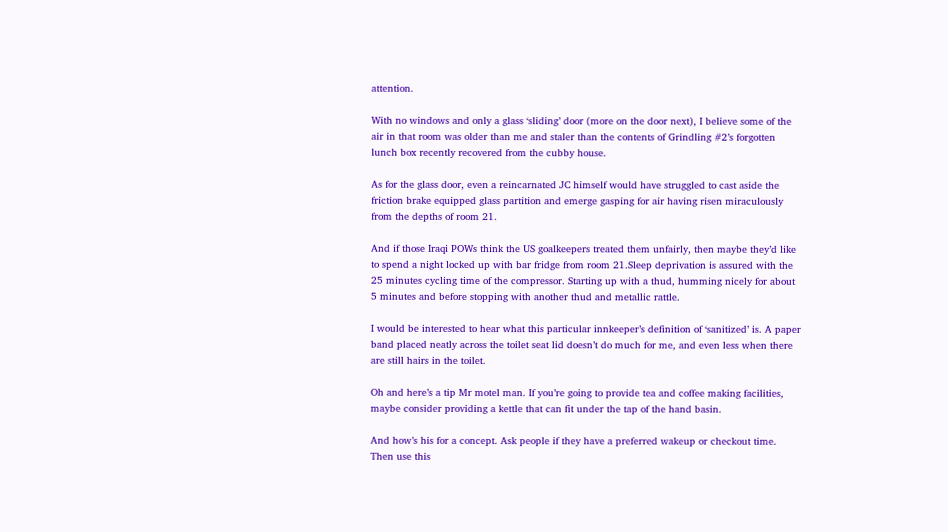attention.

With no windows and only a glass ‘sliding’ door (more on the door next), I believe some of the air in that room was older than me and staler than the contents of Grindling #2’s forgotten lunch box recently recovered from the cubby house.

As for the glass door, even a reincarnated JC himself would have struggled to cast aside the friction brake equipped glass partition and emerge gasping for air having risen miraculously from the depths of room 21.

And if those Iraqi POWs think the US goalkeepers treated them unfairly, then maybe they’d like to spend a night locked up with bar fridge from room 21.Sleep deprivation is assured with the 25 minutes cycling time of the compressor. Starting up with a thud, humming nicely for about 5 minutes and before stopping with another thud and metallic rattle.

I would be interested to hear what this particular innkeeper’s definition of ‘sanitized’ is. A paper band placed neatly across the toilet seat lid doesn’t do much for me, and even less when there are still hairs in the toilet.

Oh and here’s a tip Mr motel man. If you’re going to provide tea and coffee making facilities, maybe consider providing a kettle that can fit under the tap of the hand basin.

And how’s his for a concept. Ask people if they have a preferred wakeup or checkout time. Then use this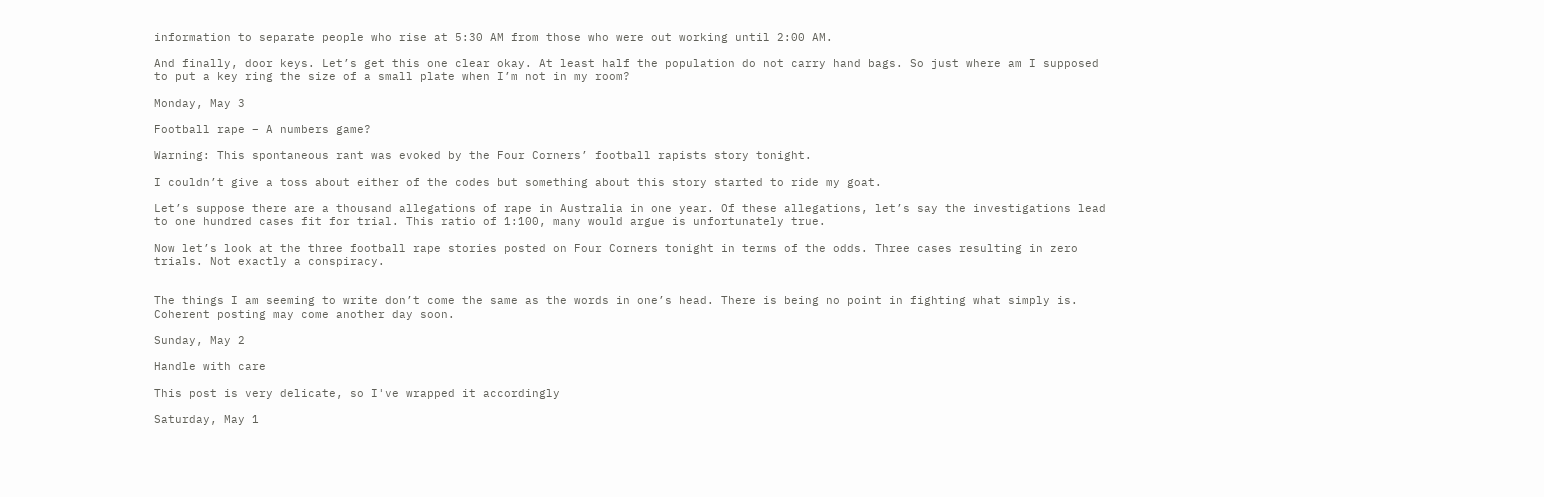information to separate people who rise at 5:30 AM from those who were out working until 2:00 AM.

And finally, door keys. Let’s get this one clear okay. At least half the population do not carry hand bags. So just where am I supposed to put a key ring the size of a small plate when I’m not in my room?

Monday, May 3

Football rape – A numbers game?

Warning: This spontaneous rant was evoked by the Four Corners’ football rapists story tonight.

I couldn’t give a toss about either of the codes but something about this story started to ride my goat.

Let’s suppose there are a thousand allegations of rape in Australia in one year. Of these allegations, let’s say the investigations lead to one hundred cases fit for trial. This ratio of 1:100, many would argue is unfortunately true.

Now let’s look at the three football rape stories posted on Four Corners tonight in terms of the odds. Three cases resulting in zero trials. Not exactly a conspiracy.


The things I am seeming to write don’t come the same as the words in one’s head. There is being no point in fighting what simply is. Coherent posting may come another day soon.

Sunday, May 2

Handle with care

This post is very delicate, so I've wrapped it accordingly

Saturday, May 1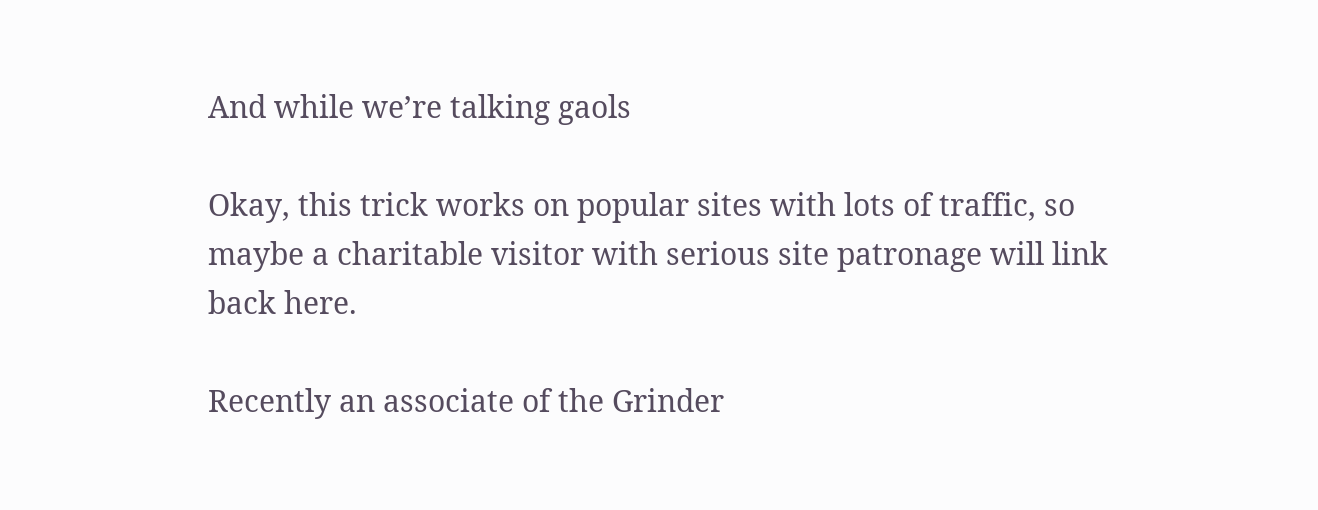And while we’re talking gaols

Okay, this trick works on popular sites with lots of traffic, so maybe a charitable visitor with serious site patronage will link back here.

Recently an associate of the Grinder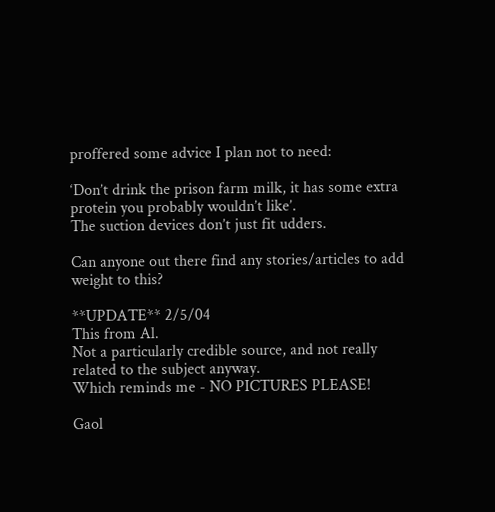proffered some advice I plan not to need:

‘Don’t drink the prison farm milk, it has some extra protein you probably wouldn’t like’.
The suction devices don’t just fit udders.

Can anyone out there find any stories/articles to add weight to this?

**UPDATE** 2/5/04
This from Al.
Not a particularly credible source, and not really related to the subject anyway.
Which reminds me - NO PICTURES PLEASE!

Gaol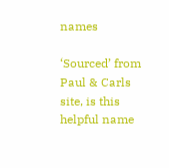names

‘Sourced’ from Paul & Carls site, is this helpful name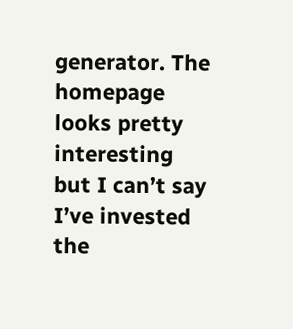generator. The homepage looks pretty interesting but I can’t say I’ve invested the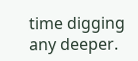time digging any deeper.